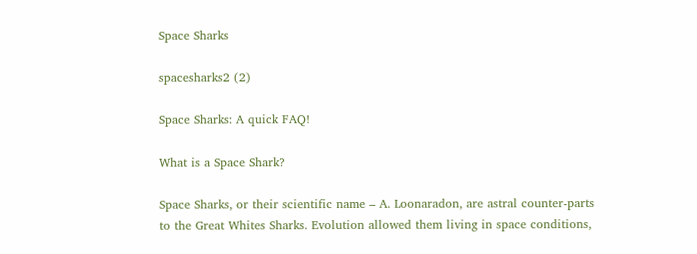Space Sharks

spacesharks2 (2)

Space Sharks: A quick FAQ!

What is a Space Shark?

Space Sharks, or their scientific name – A. Loonaradon, are astral counter-parts to the Great Whites Sharks. Evolution allowed them living in space conditions,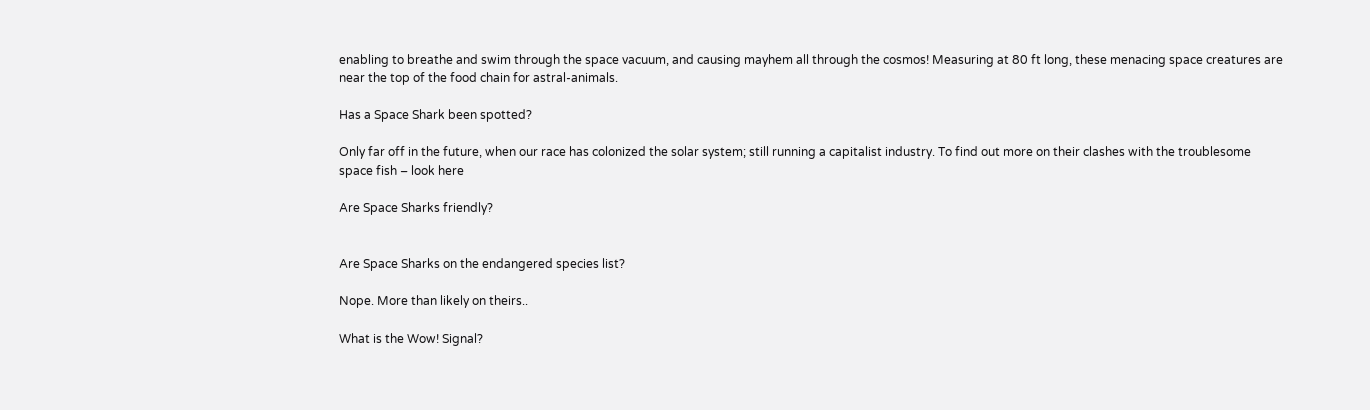enabling to breathe and swim through the space vacuum, and causing mayhem all through the cosmos! Measuring at 80 ft long, these menacing space creatures are near the top of the food chain for astral-animals.

Has a Space Shark been spotted?

Only far off in the future, when our race has colonized the solar system; still running a capitalist industry. To find out more on their clashes with the troublesome space fish – look here

Are Space Sharks friendly?


Are Space Sharks on the endangered species list?

Nope. More than likely on theirs..

What is the Wow! Signal?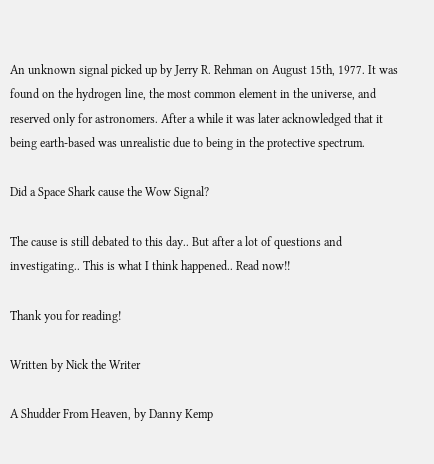An unknown signal picked up by Jerry R. Rehman on August 15th, 1977. It was found on the hydrogen line, the most common element in the universe, and reserved only for astronomers. After a while it was later acknowledged that it being earth-based was unrealistic due to being in the protective spectrum.

Did a Space Shark cause the Wow Signal?

The cause is still debated to this day.. But after a lot of questions and investigating.. This is what I think happened.. Read now!!

Thank you for reading!

Written by Nick the Writer

A Shudder From Heaven, by Danny Kemp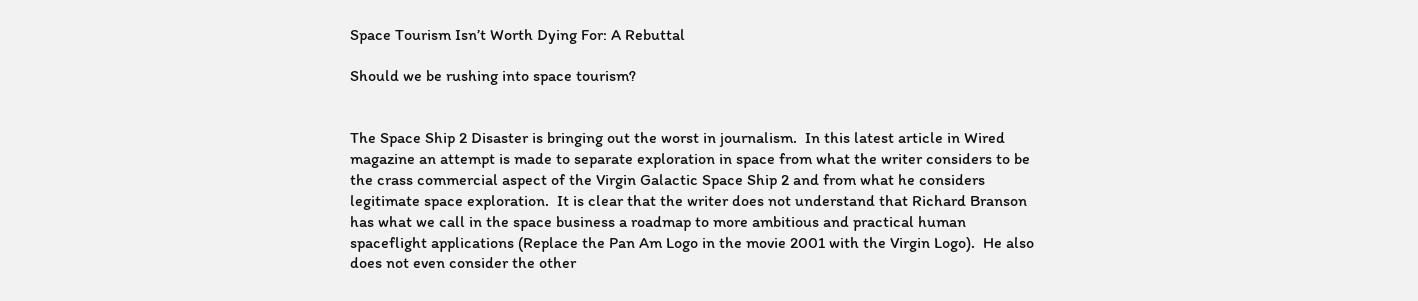Space Tourism Isn’t Worth Dying For: A Rebuttal

Should we be rushing into space tourism?


The Space Ship 2 Disaster is bringing out the worst in journalism.  In this latest article in Wired magazine an attempt is made to separate exploration in space from what the writer considers to be the crass commercial aspect of the Virgin Galactic Space Ship 2 and from what he considers legitimate space exploration.  It is clear that the writer does not understand that Richard Branson has what we call in the space business a roadmap to more ambitious and practical human spaceflight applications (Replace the Pan Am Logo in the movie 2001 with the Virgin Logo).  He also does not even consider the other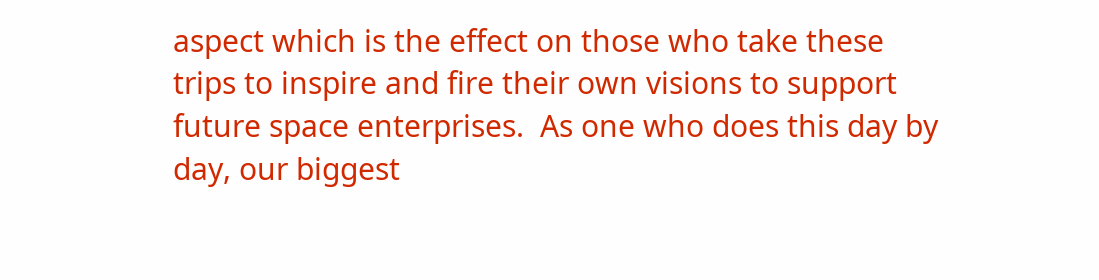aspect which is the effect on those who take these trips to inspire and fire their own visions to support future space enterprises.  As one who does this day by day, our biggest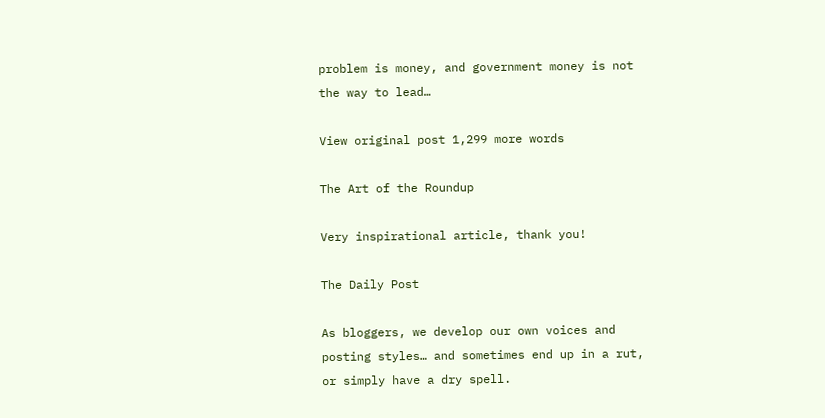problem is money, and government money is not the way to lead…

View original post 1,299 more words

The Art of the Roundup

Very inspirational article, thank you!

The Daily Post

As bloggers, we develop our own voices and posting styles… and sometimes end up in a rut, or simply have a dry spell.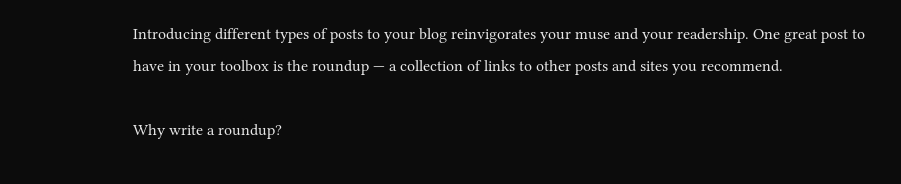Introducing different types of posts to your blog reinvigorates your muse and your readership. One great post to have in your toolbox is the roundup — a collection of links to other posts and sites you recommend.

Why write a roundup?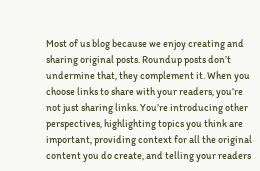Most of us blog because we enjoy creating and sharing original posts. Roundup posts don’t undermine that, they complement it. When you choose links to share with your readers, you’re not just sharing links. You’re introducing other perspectives, highlighting topics you think are important, providing context for all the original content you do create, and telling your readers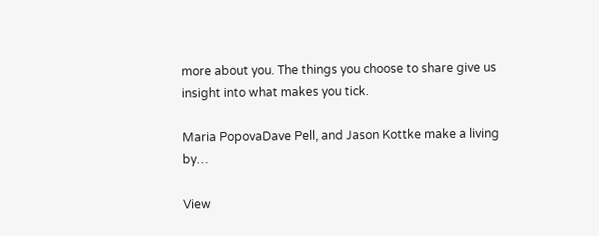more about you. The things you choose to share give us insight into what makes you tick.

Maria PopovaDave Pell, and Jason Kottke make a living by…

View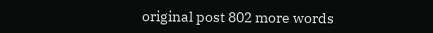original post 802 more words